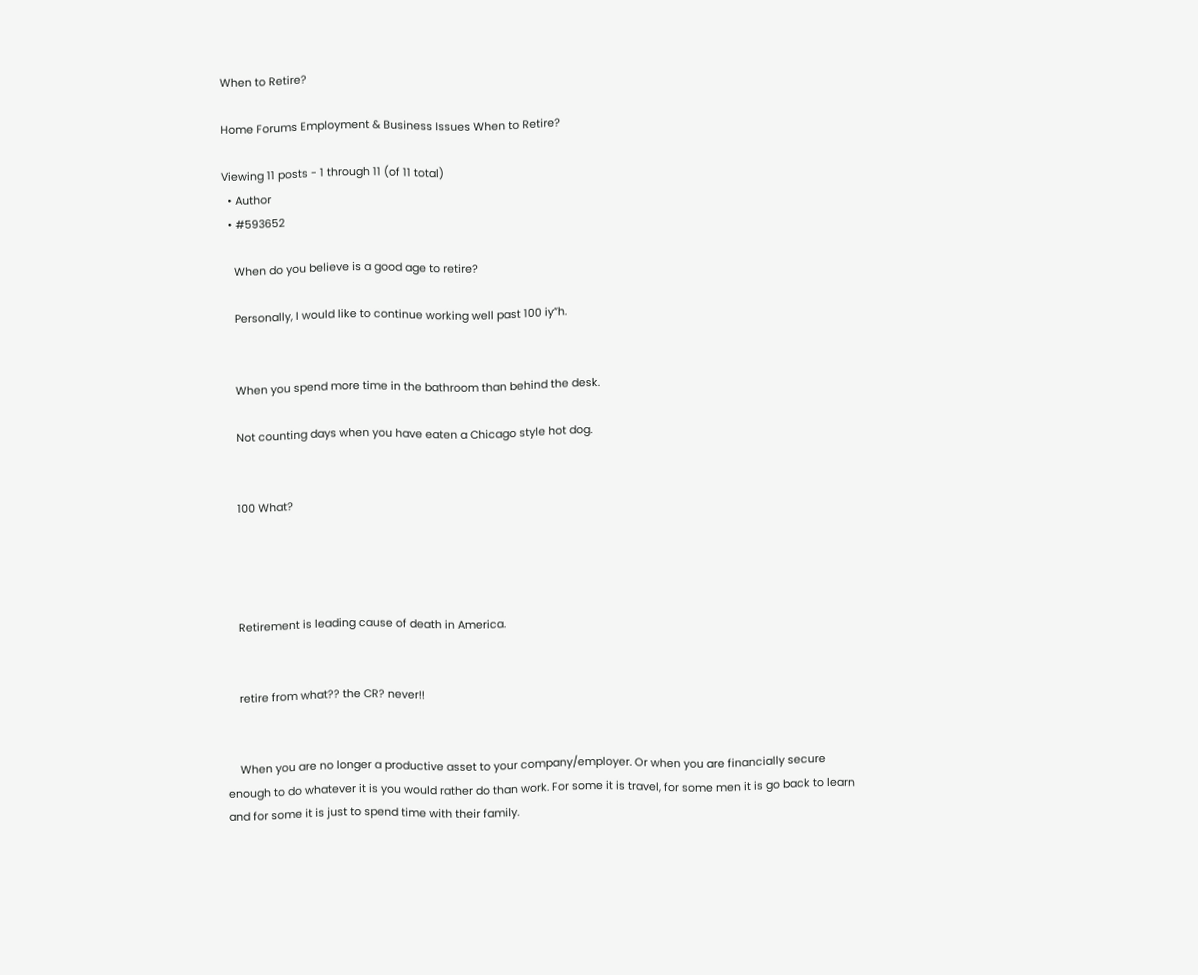When to Retire?

Home Forums Employment & Business Issues When to Retire?

Viewing 11 posts - 1 through 11 (of 11 total)
  • Author
  • #593652

    When do you believe is a good age to retire?

    Personally, I would like to continue working well past 100 iy”h.


    When you spend more time in the bathroom than behind the desk.

    Not counting days when you have eaten a Chicago style hot dog.


    100 What?




    Retirement is leading cause of death in America.


    retire from what?? the CR? never!!


    When you are no longer a productive asset to your company/employer. Or when you are financially secure enough to do whatever it is you would rather do than work. For some it is travel, for some men it is go back to learn and for some it is just to spend time with their family.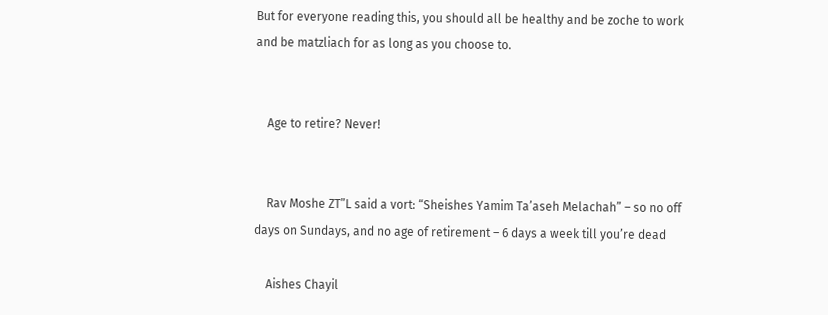But for everyone reading this, you should all be healthy and be zoche to work and be matzliach for as long as you choose to.


    Age to retire? Never!


    Rav Moshe ZT”L said a vort: “Sheishes Yamim Ta’aseh Melachah” – so no off days on Sundays, and no age of retirement – 6 days a week till you’re dead

    Aishes Chayil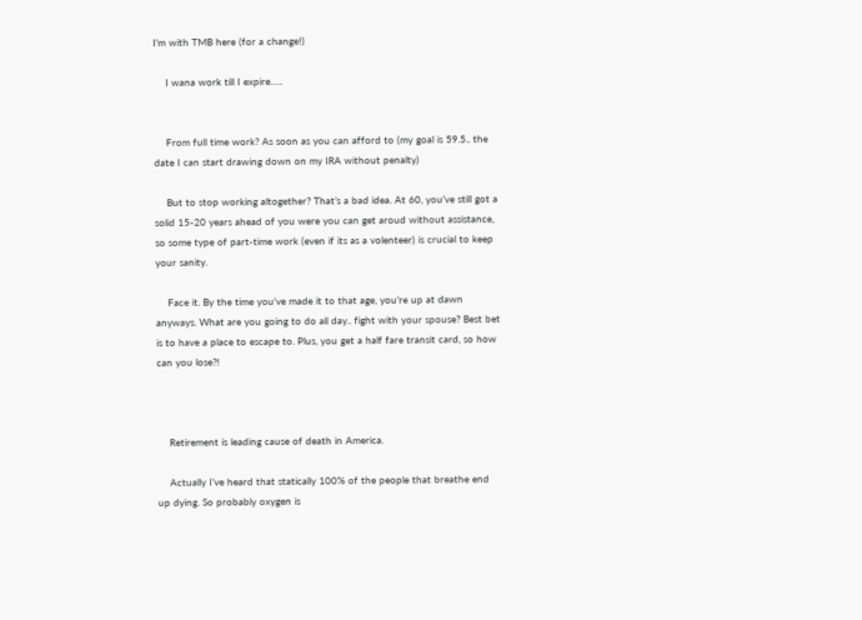I’m with TMB here (for a change!)

    I wana work till I expire…..


    From full time work? As soon as you can afford to (my goal is 59.5.. the date I can start drawing down on my IRA without penalty)

    But to stop working altogether? That’s a bad idea. At 60, you’ve still got a solid 15-20 years ahead of you were you can get aroud without assistance, so some type of part-time work (even if its as a volenteer) is crucial to keep your sanity.

    Face it. By the time you’ve made it to that age, you’re up at dawn anyways. What are you going to do all day.. fight with your spouse? Best bet is to have a place to escape to. Plus, you get a half fare transit card, so how can you lose?!



    Retirement is leading cause of death in America.

    Actually I’ve heard that statically 100% of the people that breathe end up dying. So probably oxygen is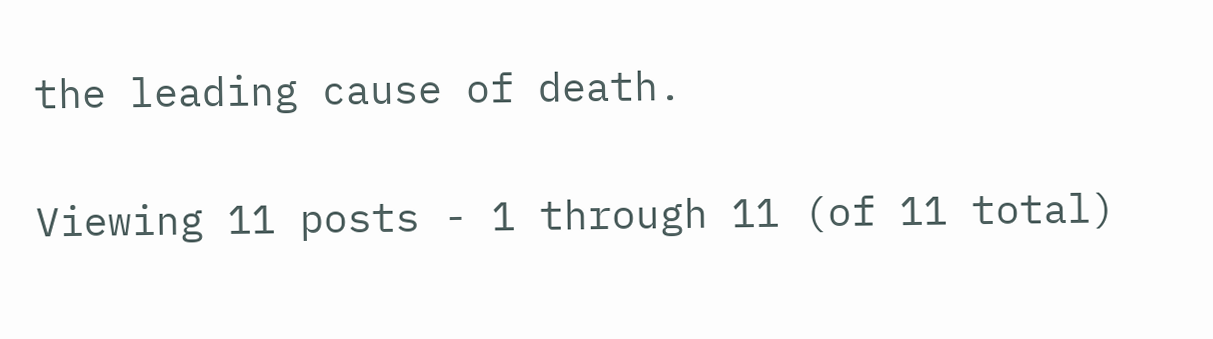the leading cause of death.

Viewing 11 posts - 1 through 11 (of 11 total)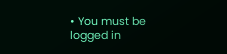• You must be logged in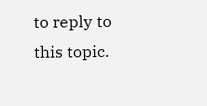to reply to this topic.